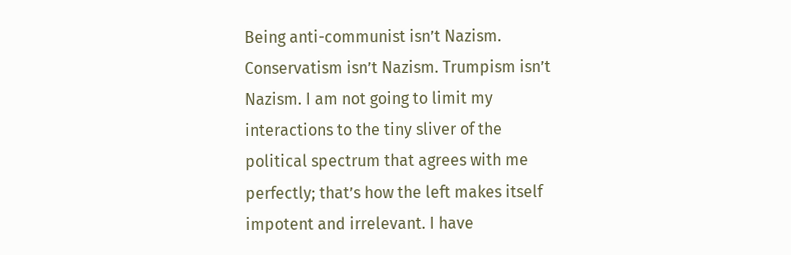Being anti-communist isn’t Nazism. Conservatism isn’t Nazism. Trumpism isn’t Nazism. I am not going to limit my interactions to the tiny sliver of the political spectrum that agrees with me perfectly; that’s how the left makes itself impotent and irrelevant. I have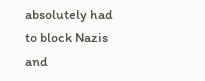absolutely had to block Nazis and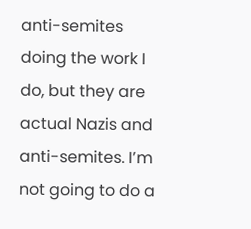anti-semites doing the work I do, but they are actual Nazis and anti-semites. I’m not going to do a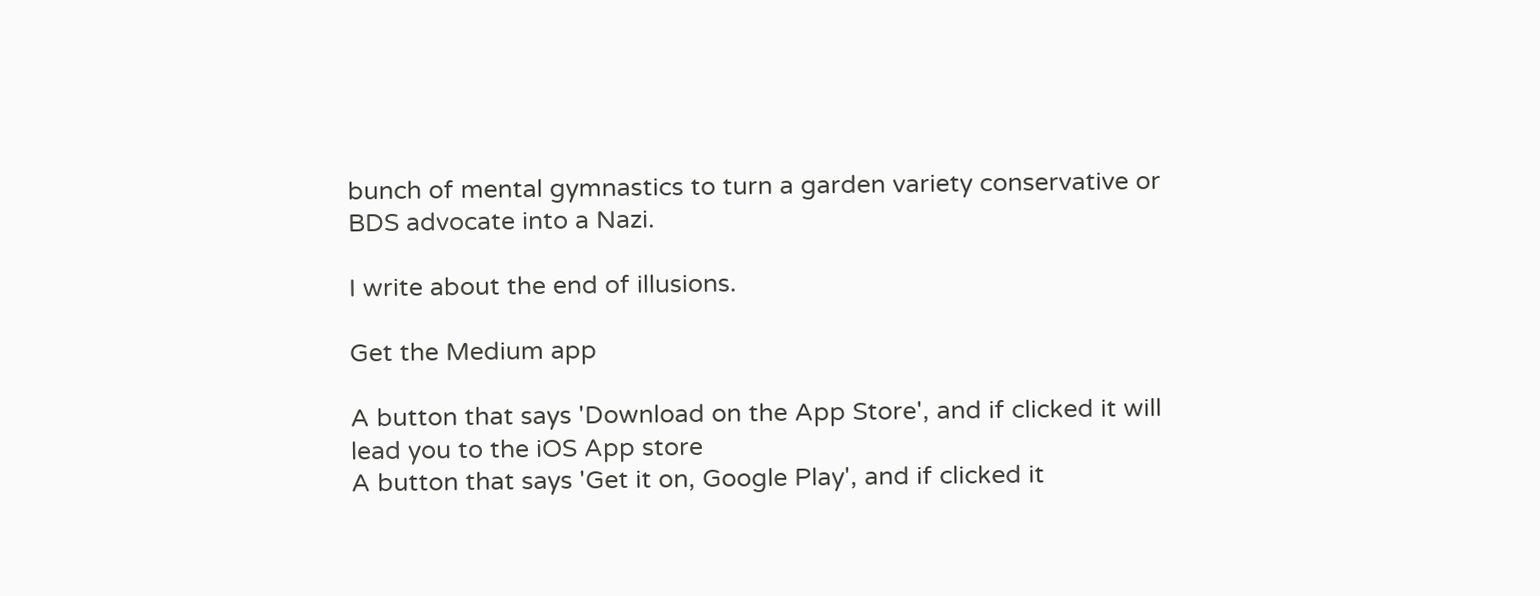bunch of mental gymnastics to turn a garden variety conservative or BDS advocate into a Nazi.

I write about the end of illusions.

Get the Medium app

A button that says 'Download on the App Store', and if clicked it will lead you to the iOS App store
A button that says 'Get it on, Google Play', and if clicked it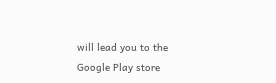will lead you to the Google Play store